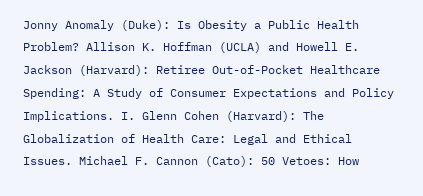Jonny Anomaly (Duke): Is Obesity a Public Health Problem? Allison K. Hoffman (UCLA) and Howell E. Jackson (Harvard): Retiree Out-of-Pocket Healthcare Spending: A Study of Consumer Expectations and Policy Implications. I. Glenn Cohen (Harvard): The Globalization of Health Care: Legal and Ethical Issues. Michael F. Cannon (Cato): 50 Vetoes: How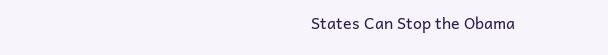States Can Stop the Obama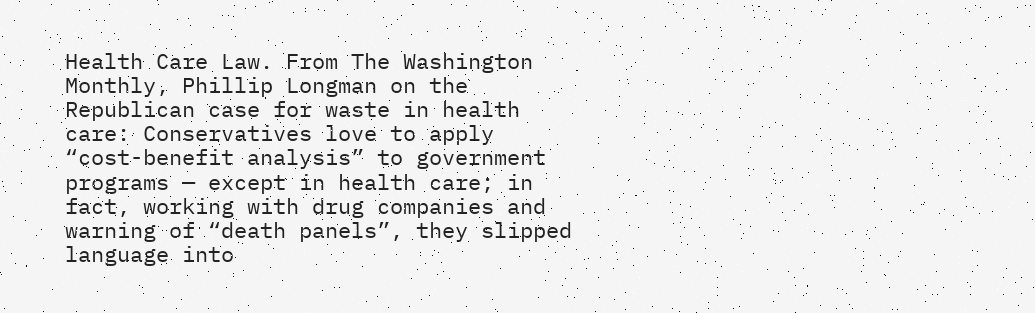Health Care Law. From The Washington Monthly, Phillip Longman on the Republican case for waste in health care: Conservatives love to apply “cost-benefit analysis” to government programs — except in health care; in fact, working with drug companies and warning of “death panels”, they slipped language into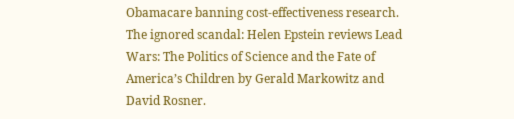Obamacare banning cost-effectiveness research. The ignored scandal: Helen Epstein reviews Lead Wars: The Politics of Science and the Fate of America’s Children by Gerald Markowitz and David Rosner.